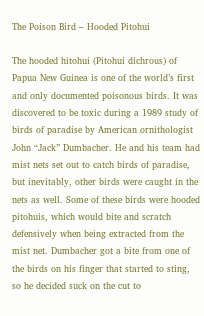The Poison Bird – Hooded Pitohui

The hooded hitohui (Pitohui dichrous) of Papua New Guinea is one of the world’s first and only documented poisonous birds. It was discovered to be toxic during a 1989 study of birds of paradise by American ornithologist John “Jack” Dumbacher. He and his team had mist nets set out to catch birds of paradise, but inevitably, other birds were caught in the nets as well. Some of these birds were hooded pitohuis, which would bite and scratch defensively when being extracted from the mist net. Dumbacher got a bite from one of the birds on his finger that started to sting, so he decided suck on the cut to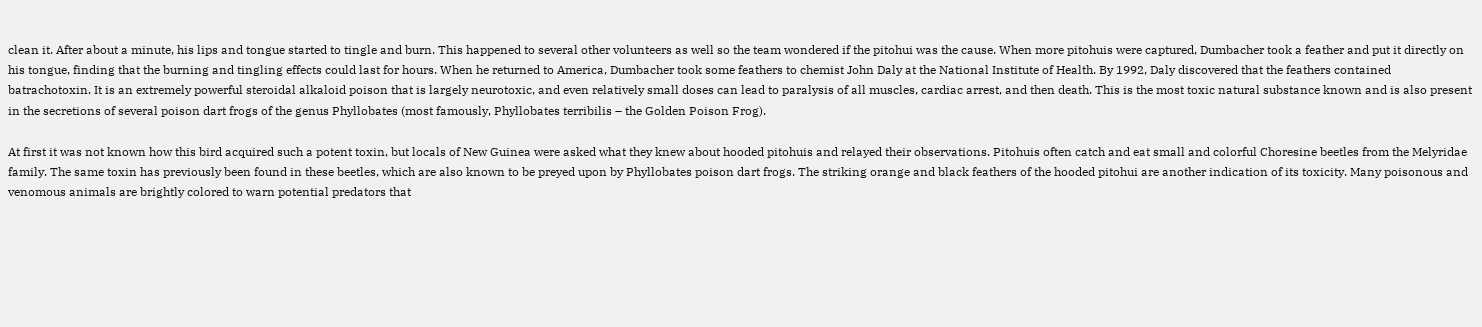clean it. After about a minute, his lips and tongue started to tingle and burn. This happened to several other volunteers as well so the team wondered if the pitohui was the cause. When more pitohuis were captured, Dumbacher took a feather and put it directly on his tongue, finding that the burning and tingling effects could last for hours. When he returned to America, Dumbacher took some feathers to chemist John Daly at the National Institute of Health. By 1992, Daly discovered that the feathers contained batrachotoxin. It is an extremely powerful steroidal alkaloid poison that is largely neurotoxic, and even relatively small doses can lead to paralysis of all muscles, cardiac arrest, and then death. This is the most toxic natural substance known and is also present in the secretions of several poison dart frogs of the genus Phyllobates (most famously, Phyllobates terribilis – the Golden Poison Frog).

At first it was not known how this bird acquired such a potent toxin, but locals of New Guinea were asked what they knew about hooded pitohuis and relayed their observations. Pitohuis often catch and eat small and colorful Choresine beetles from the Melyridae family. The same toxin has previously been found in these beetles, which are also known to be preyed upon by Phyllobates poison dart frogs. The striking orange and black feathers of the hooded pitohui are another indication of its toxicity. Many poisonous and venomous animals are brightly colored to warn potential predators that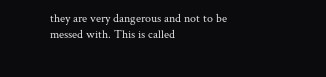they are very dangerous and not to be messed with. This is called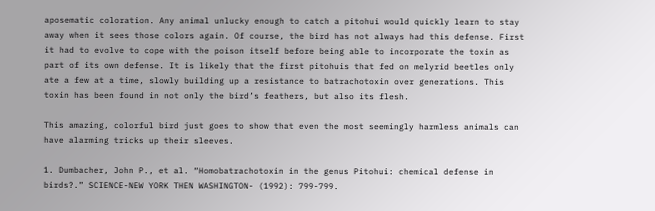aposematic coloration. Any animal unlucky enough to catch a pitohui would quickly learn to stay away when it sees those colors again. Of course, the bird has not always had this defense. First it had to evolve to cope with the poison itself before being able to incorporate the toxin as part of its own defense. It is likely that the first pitohuis that fed on melyrid beetles only ate a few at a time, slowly building up a resistance to batrachotoxin over generations. This toxin has been found in not only the bird’s feathers, but also its flesh.

This amazing, colorful bird just goes to show that even the most seemingly harmless animals can have alarming tricks up their sleeves.

1. Dumbacher, John P., et al. “Homobatrachotoxin in the genus Pitohui: chemical defense in birds?.” SCIENCE-NEW YORK THEN WASHINGTON- (1992): 799-799.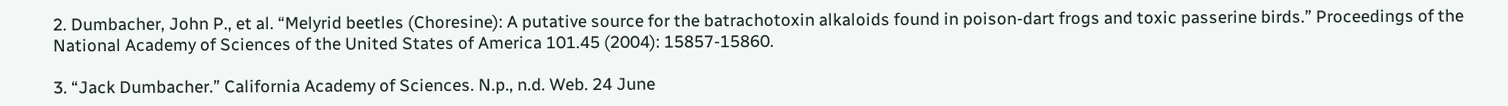2. Dumbacher, John P., et al. “Melyrid beetles (Choresine): A putative source for the batrachotoxin alkaloids found in poison-dart frogs and toxic passerine birds.” Proceedings of the National Academy of Sciences of the United States of America 101.45 (2004): 15857-15860.

3. “Jack Dumbacher.” California Academy of Sciences. N.p., n.d. Web. 24 June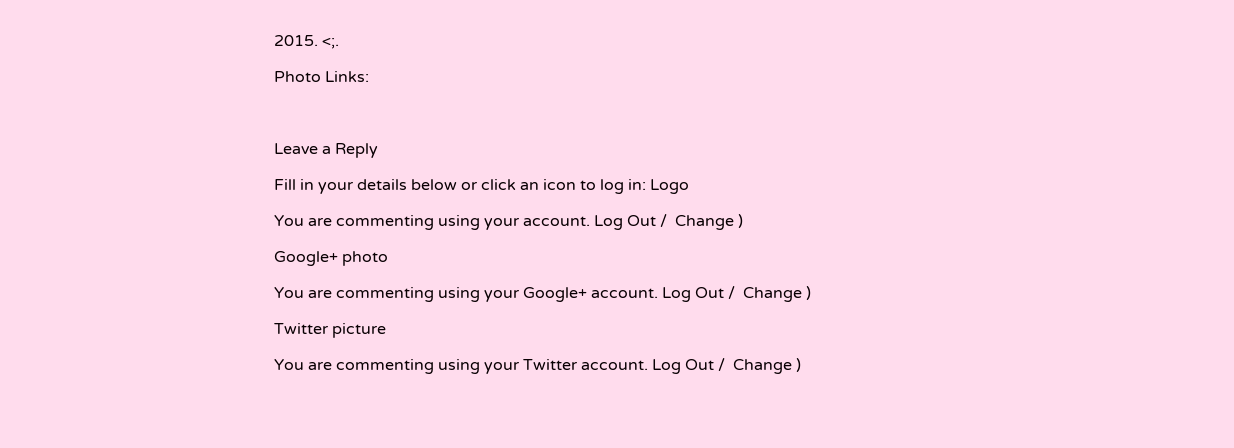2015. <;.

Photo Links:



Leave a Reply

Fill in your details below or click an icon to log in: Logo

You are commenting using your account. Log Out /  Change )

Google+ photo

You are commenting using your Google+ account. Log Out /  Change )

Twitter picture

You are commenting using your Twitter account. Log Out /  Change )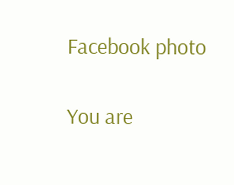Facebook photo

You are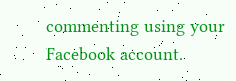commenting using your Facebook account.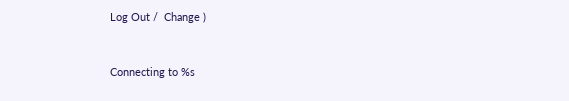Log Out /  Change )


Connecting to %s